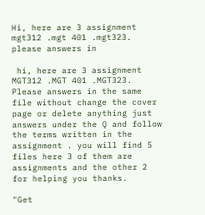Hi, here are 3 assignment mgt312 .mgt 401 .mgt323. please answers in

 hi, here are 3 assignment MGT312 .MGT 401 .MGT323. Please answers in the same file without change the cover page or delete anything just answers under the Q and follow the terms written in the assignment . you will find 5 files here 3 of them are assignments and the other 2 for helping you thanks.

"Get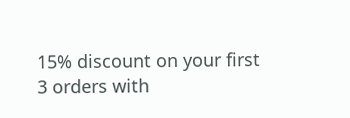15% discount on your first 3 orders with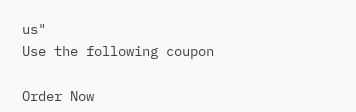us"
Use the following coupon

Order Now